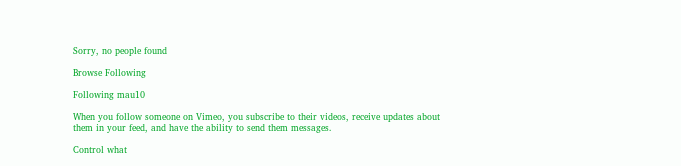Sorry, no people found

Browse Following

Following mau10

When you follow someone on Vimeo, you subscribe to their videos, receive updates about them in your feed, and have the ability to send them messages.

Control what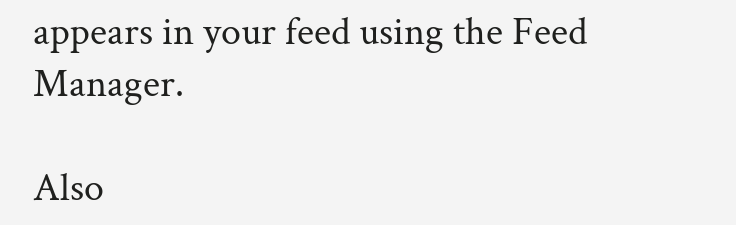appears in your feed using the Feed Manager.

Also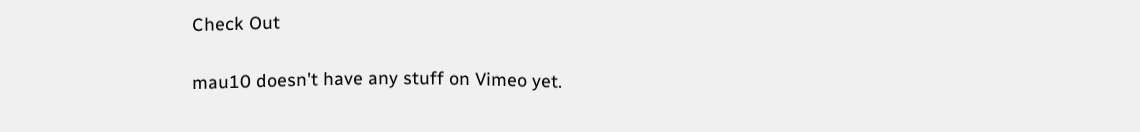Check Out

mau10 doesn't have any stuff on Vimeo yet.